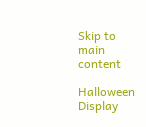Skip to main content

Halloween Display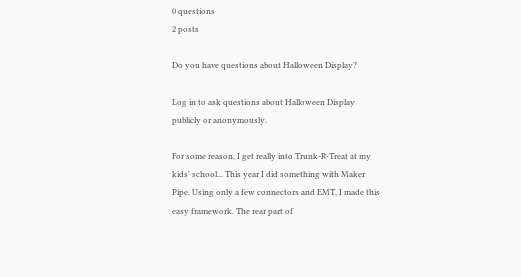0 questions
2 posts

Do you have questions about Halloween Display?

Log in to ask questions about Halloween Display publicly or anonymously.

For some reason, I get really into Trunk-R-Treat at my kids' school... This year I did something with Maker Pipe. Using only a few connectors and EMT, I made this easy framework. The rear part of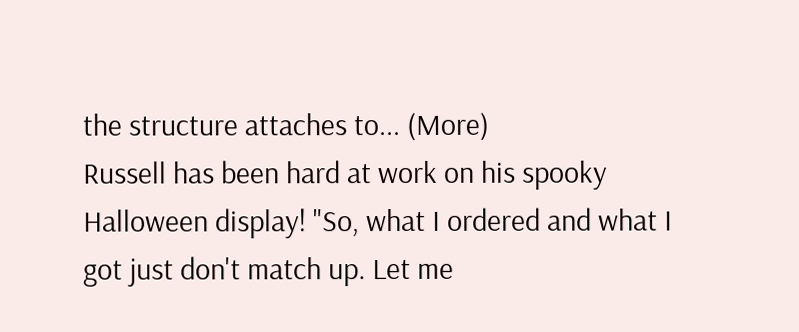the structure attaches to... (More)
Russell has been hard at work on his spooky Halloween display! "So, what I ordered and what I got just don't match up. Let me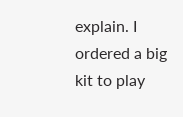explain. I ordered a big kit to play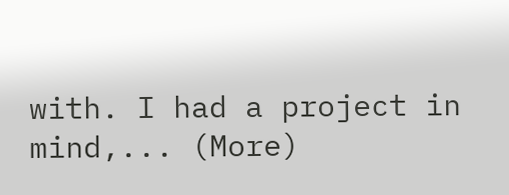with. I had a project in mind,... (More)